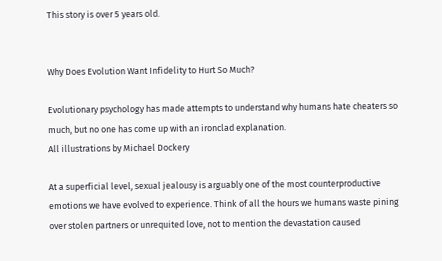This story is over 5 years old.


Why Does Evolution Want Infidelity to Hurt So Much?

Evolutionary psychology has made attempts to understand why humans hate cheaters so much, but no one has come up with an ironclad explanation.
All illustrations by Michael Dockery

At a superficial level, sexual jealousy is arguably one of the most counterproductive emotions we have evolved to experience. Think of all the hours we humans waste pining over stolen partners or unrequited love, not to mention the devastation caused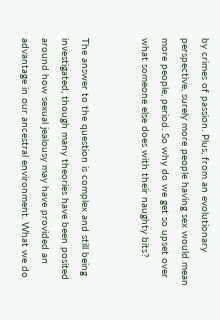by crimes of passion. Plus, from an evolutionary perspective, surely more people having sex would mean more people, period. So why do we get so upset over what someone else does with their naughty bits?


The answer to the question is complex and still being investigated, though many theories have been posited around how sexual jealousy may have provided an advantage in our ancestral environment. What we do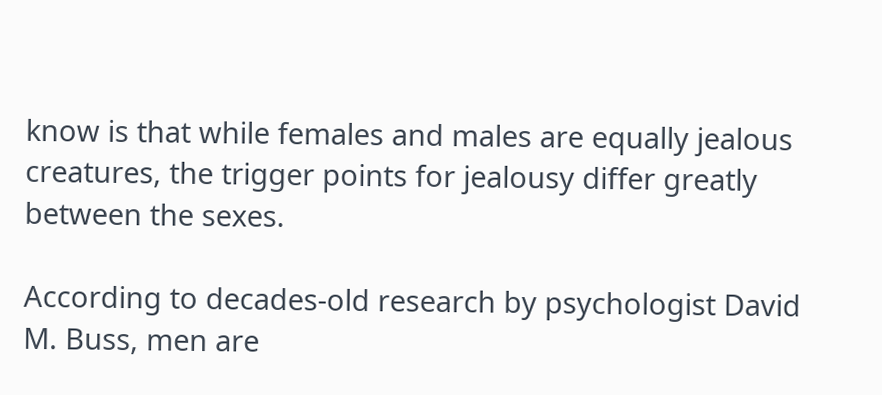know is that while females and males are equally jealous creatures, the trigger points for jealousy differ greatly between the sexes.

According to decades-old research by psychologist David M. Buss, men are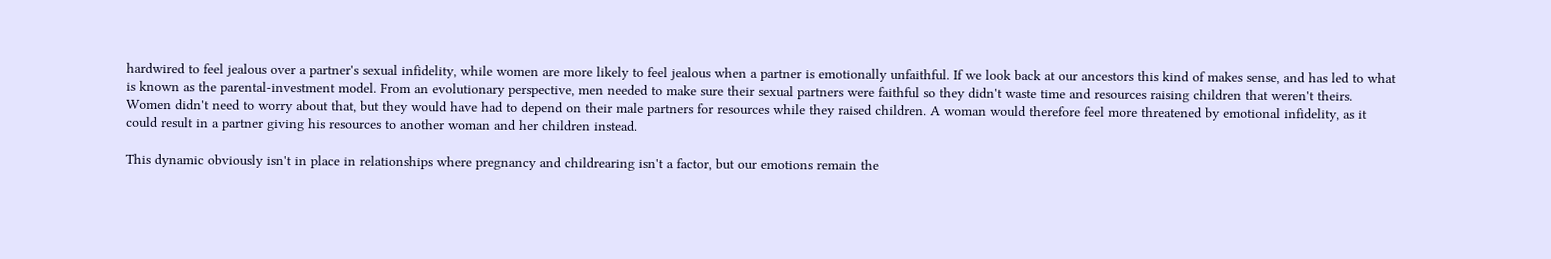hardwired to feel jealous over a partner's sexual infidelity, while women are more likely to feel jealous when a partner is emotionally unfaithful. If we look back at our ancestors this kind of makes sense, and has led to what is known as the parental-investment model. From an evolutionary perspective, men needed to make sure their sexual partners were faithful so they didn't waste time and resources raising children that weren't theirs. Women didn't need to worry about that, but they would have had to depend on their male partners for resources while they raised children. A woman would therefore feel more threatened by emotional infidelity, as it could result in a partner giving his resources to another woman and her children instead.

This dynamic obviously isn't in place in relationships where pregnancy and childrearing isn't a factor, but our emotions remain the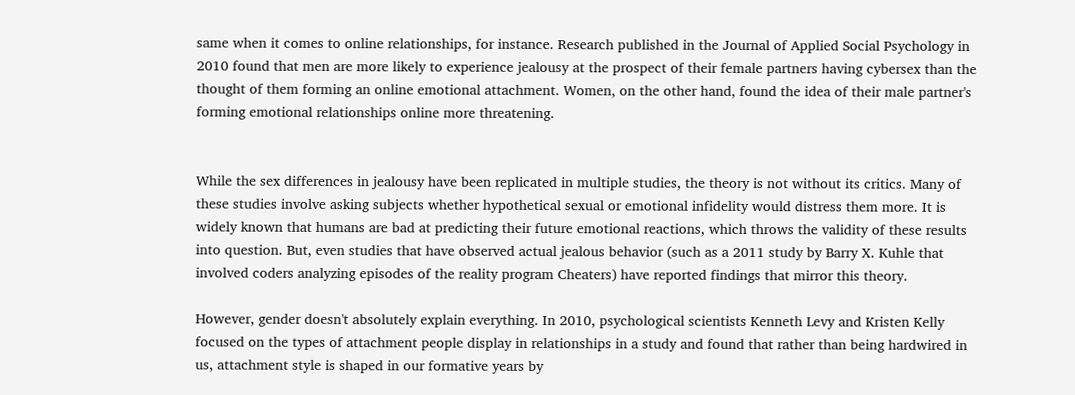same when it comes to online relationships, for instance. Research published in the Journal of Applied Social Psychology in 2010 found that men are more likely to experience jealousy at the prospect of their female partners having cybersex than the thought of them forming an online emotional attachment. Women, on the other hand, found the idea of their male partner's forming emotional relationships online more threatening.


While the sex differences in jealousy have been replicated in multiple studies, the theory is not without its critics. Many of these studies involve asking subjects whether hypothetical sexual or emotional infidelity would distress them more. It is widely known that humans are bad at predicting their future emotional reactions, which throws the validity of these results into question. But, even studies that have observed actual jealous behavior (such as a 2011 study by Barry X. Kuhle that involved coders analyzing episodes of the reality program Cheaters) have reported findings that mirror this theory.

However, gender doesn't absolutely explain everything. In 2010, psychological scientists Kenneth Levy and Kristen Kelly focused on the types of attachment people display in relationships in a study and found that rather than being hardwired in us, attachment style is shaped in our formative years by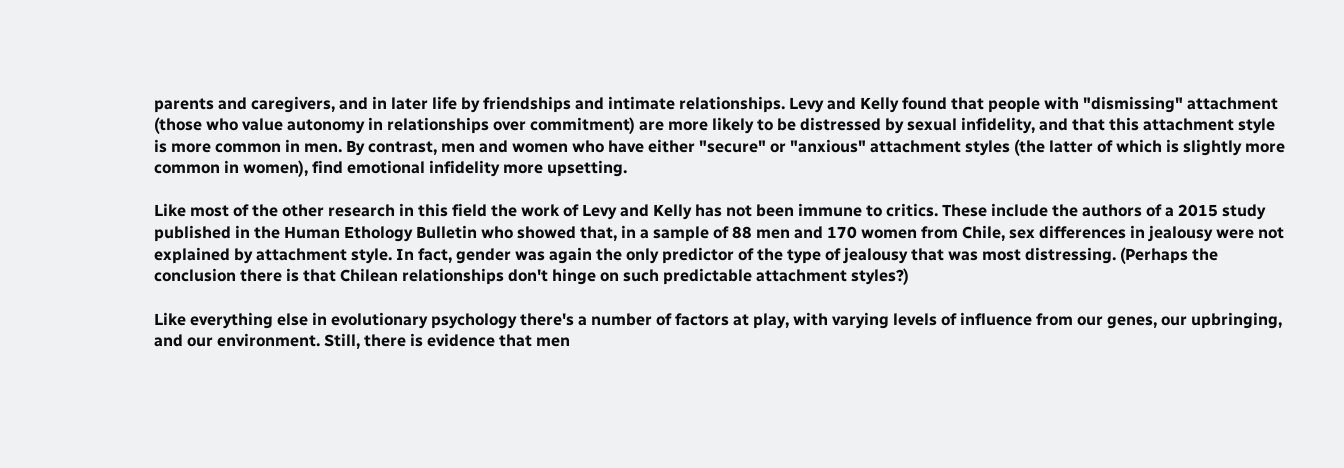parents and caregivers, and in later life by friendships and intimate relationships. Levy and Kelly found that people with "dismissing" attachment (those who value autonomy in relationships over commitment) are more likely to be distressed by sexual infidelity, and that this attachment style is more common in men. By contrast, men and women who have either "secure" or "anxious" attachment styles (the latter of which is slightly more common in women), find emotional infidelity more upsetting.

Like most of the other research in this field the work of Levy and Kelly has not been immune to critics. These include the authors of a 2015 study published in the Human Ethology Bulletin who showed that, in a sample of 88 men and 170 women from Chile, sex differences in jealousy were not explained by attachment style. In fact, gender was again the only predictor of the type of jealousy that was most distressing. (Perhaps the conclusion there is that Chilean relationships don't hinge on such predictable attachment styles?)

Like everything else in evolutionary psychology there's a number of factors at play, with varying levels of influence from our genes, our upbringing, and our environment. Still, there is evidence that men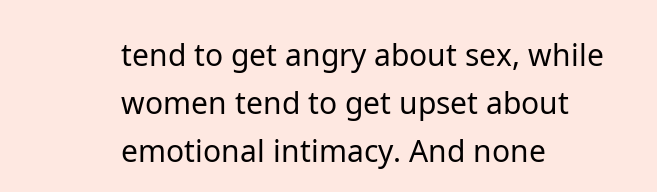tend to get angry about sex, while women tend to get upset about emotional intimacy. And none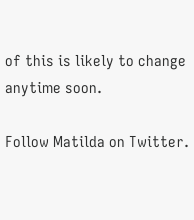of this is likely to change anytime soon.

Follow Matilda on Twitter.